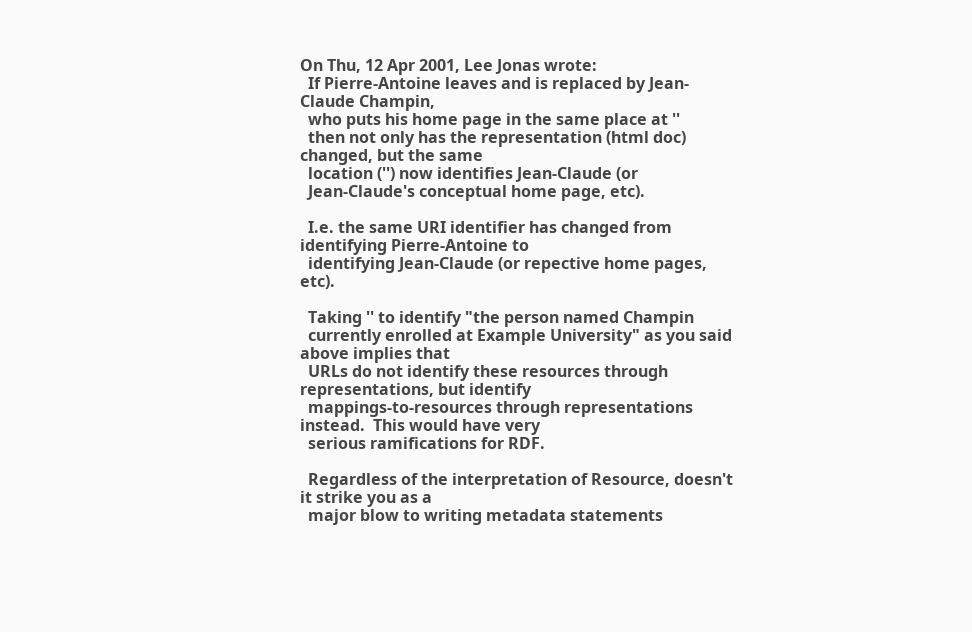On Thu, 12 Apr 2001, Lee Jonas wrote:
  If Pierre-Antoine leaves and is replaced by Jean-Claude Champin,
  who puts his home page in the same place at ''
  then not only has the representation (html doc) changed, but the same
  location ('') now identifies Jean-Claude (or
  Jean-Claude's conceptual home page, etc).

  I.e. the same URI identifier has changed from identifying Pierre-Antoine to
  identifying Jean-Claude (or repective home pages, etc).

  Taking '' to identify "the person named Champin
  currently enrolled at Example University" as you said above implies that
  URLs do not identify these resources through representations, but identify
  mappings-to-resources through representations instead.  This would have very
  serious ramifications for RDF.

  Regardless of the interpretation of Resource, doesn't it strike you as a
  major blow to writing metadata statements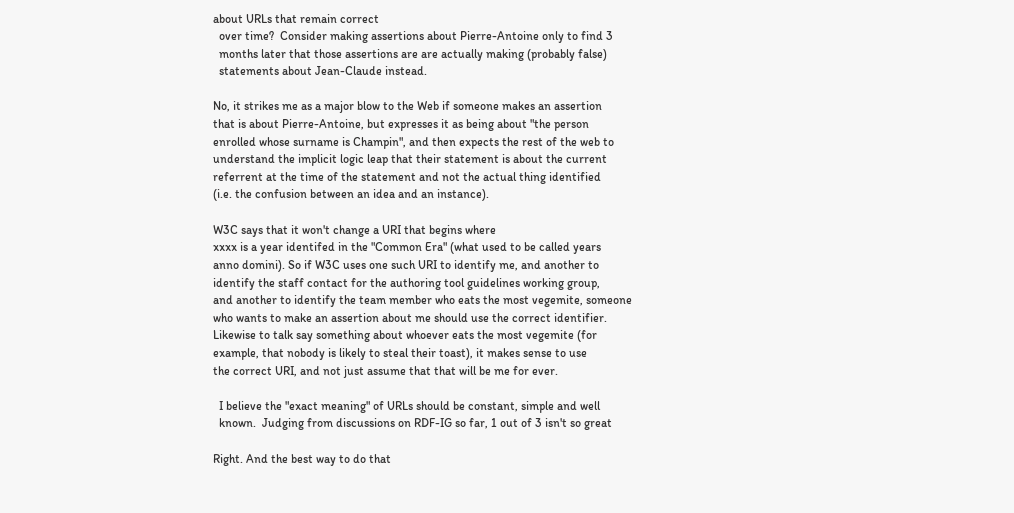about URLs that remain correct
  over time?  Consider making assertions about Pierre-Antoine only to find 3
  months later that those assertions are are actually making (probably false)
  statements about Jean-Claude instead.

No, it strikes me as a major blow to the Web if someone makes an assertion
that is about Pierre-Antoine, but expresses it as being about "the person
enrolled whose surname is Champin", and then expects the rest of the web to
understand the implicit logic leap that their statement is about the current
referrent at the time of the statement and not the actual thing identified
(i.e. the confusion between an idea and an instance).

W3C says that it won't change a URI that begins where
xxxx is a year identifed in the "Common Era" (what used to be called years
anno domini). So if W3C uses one such URI to identify me, and another to
identify the staff contact for the authoring tool guidelines working group,
and another to identify the team member who eats the most vegemite, someone
who wants to make an assertion about me should use the correct identifier.
Likewise to talk say something about whoever eats the most vegemite (for
example, that nobody is likely to steal their toast), it makes sense to use
the correct URI, and not just assume that that will be me for ever.

  I believe the "exact meaning" of URLs should be constant, simple and well
  known.  Judging from discussions on RDF-IG so far, 1 out of 3 isn't so great

Right. And the best way to do that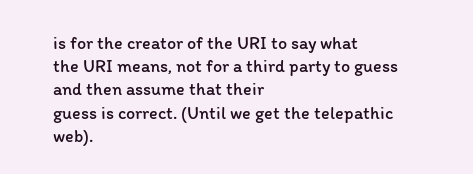is for the creator of the URI to say what
the URI means, not for a third party to guess and then assume that their
guess is correct. (Until we get the telepathic web).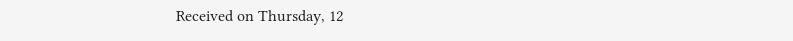Received on Thursday, 12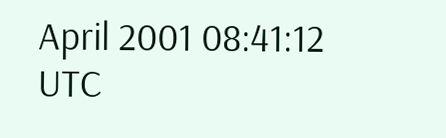April 2001 08:41:12 UTC